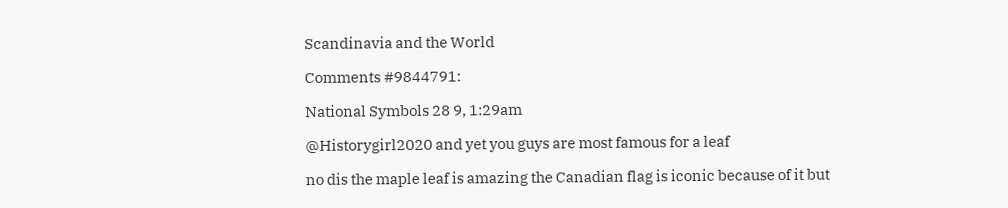Scandinavia and the World

Comments #9844791:

National Symbols 28 9, 1:29am

@Historygirl2020 and yet you guys are most famous for a leaf

no dis the maple leaf is amazing the Canadian flag is iconic because of it but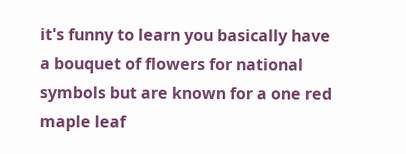it's funny to learn you basically have a bouquet of flowers for national symbols but are known for a one red maple leaf